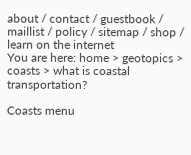about / contact / guestbook / maillist / policy / sitemap / shop / learn on the internet
You are here: home > geotopics > coasts > what is coastal transportation?

Coasts menu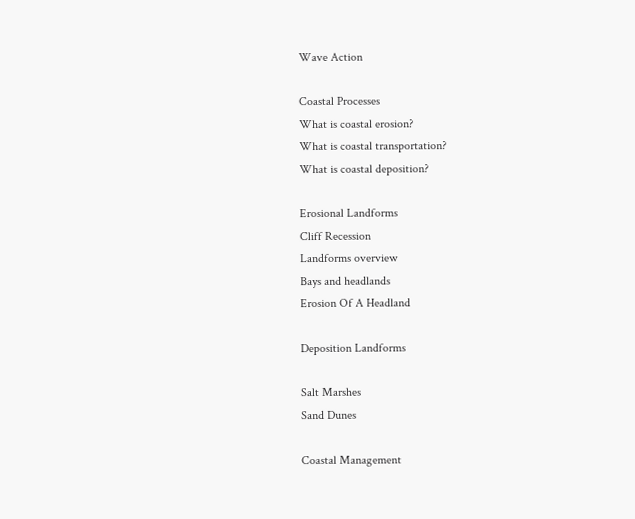Wave Action

Coastal Processes
What is coastal erosion?
What is coastal transportation?
What is coastal deposition?

Erosional Landforms
Cliff Recession
Landforms overview
Bays and headlands
Erosion Of A Headland

Deposition Landforms

Salt Marshes
Sand Dunes

Coastal Management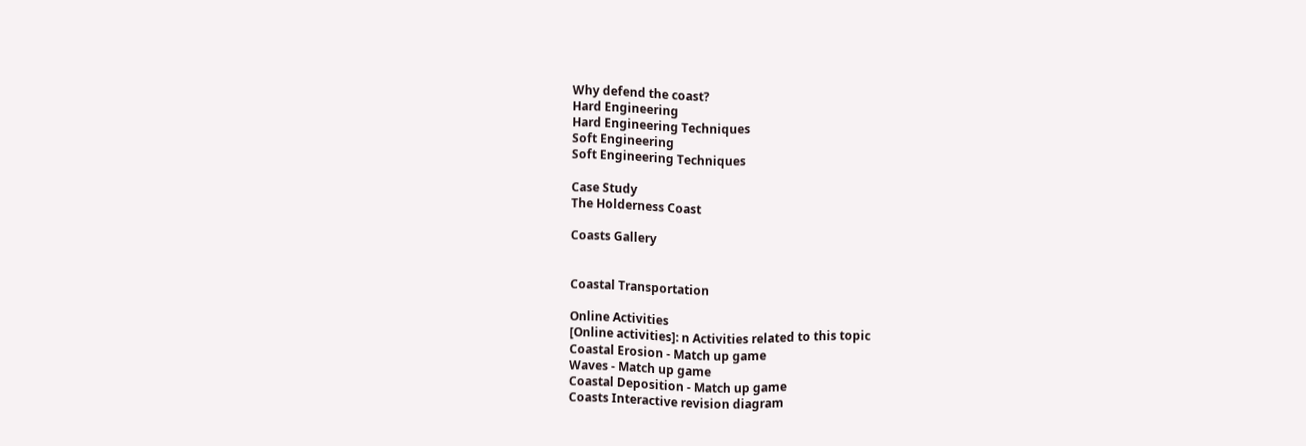Why defend the coast?
Hard Engineering
Hard Engineering Techniques
Soft Engineering
Soft Engineering Techniques

Case Study
The Holderness Coast

Coasts Gallery


Coastal Transportation

Online Activities
[Online activities]: n Activities related to this topic
Coastal Erosion - Match up game
Waves - Match up game
Coastal Deposition - Match up game
Coasts Interactive revision diagram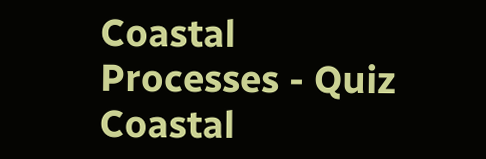Coastal Processes - Quiz
Coastal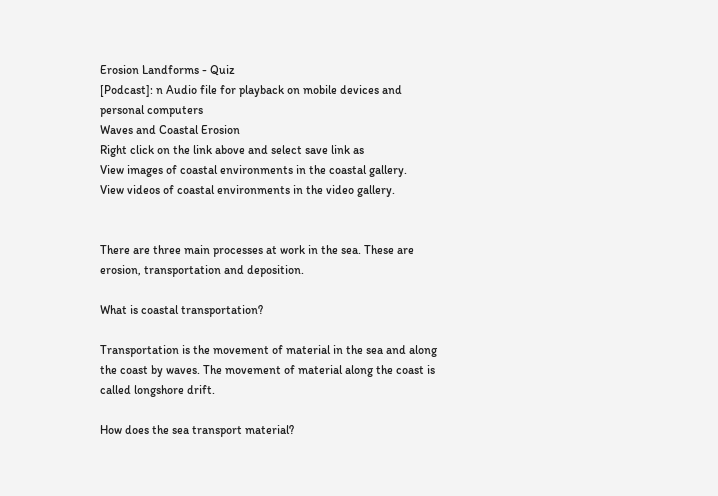Erosion Landforms - Quiz
[Podcast]: n Audio file for playback on mobile devices and personal computers
Waves and Coastal Erosion
Right click on the link above and select save link as
View images of coastal environments in the coastal gallery.
View videos of coastal environments in the video gallery.


There are three main processes at work in the sea. These are erosion, transportation and deposition.

What is coastal transportation?

Transportation is the movement of material in the sea and along the coast by waves. The movement of material along the coast is called longshore drift.

How does the sea transport material?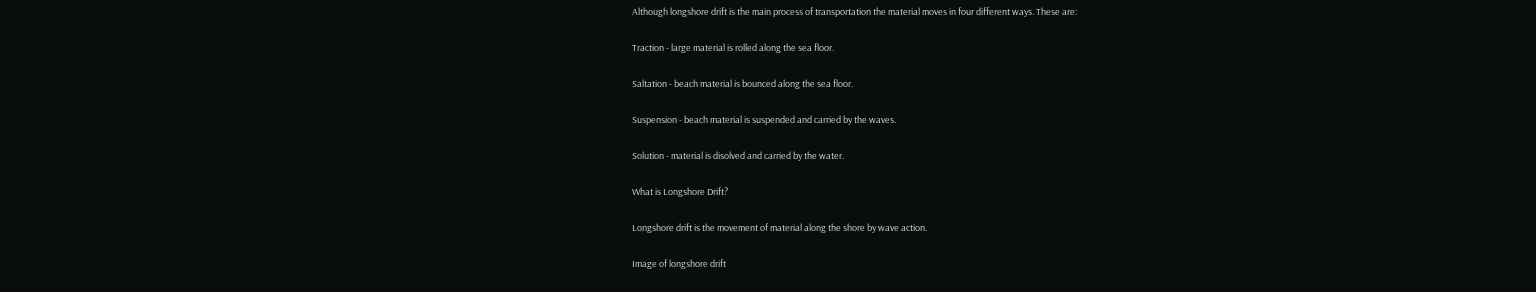Although longshore drift is the main process of transportation the material moves in four different ways. These are:

Traction - large material is rolled along the sea floor.

Saltation - beach material is bounced along the sea floor.

Suspension - beach material is suspended and carried by the waves.

Solution - material is disolved and carried by the water.

What is Longshore Drift?

Longshore drift is the movement of material along the shore by wave action.

Image of longshore drift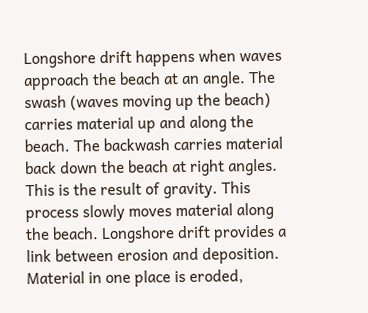Longshore drift happens when waves approach the beach at an angle. The swash (waves moving up the beach) carries material up and along the beach. The backwash carries material back down the beach at right angles. This is the result of gravity. This process slowly moves material along the beach. Longshore drift provides a link between erosion and deposition. Material in one place is eroded,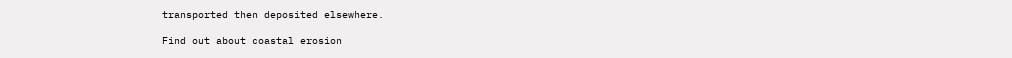transported then deposited elsewhere.

Find out about coastal erosion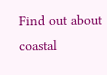Find out about coastal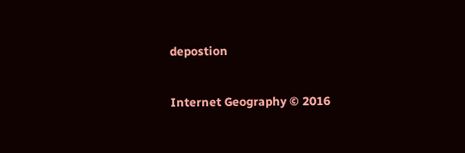depostion

Internet Geography © 2016